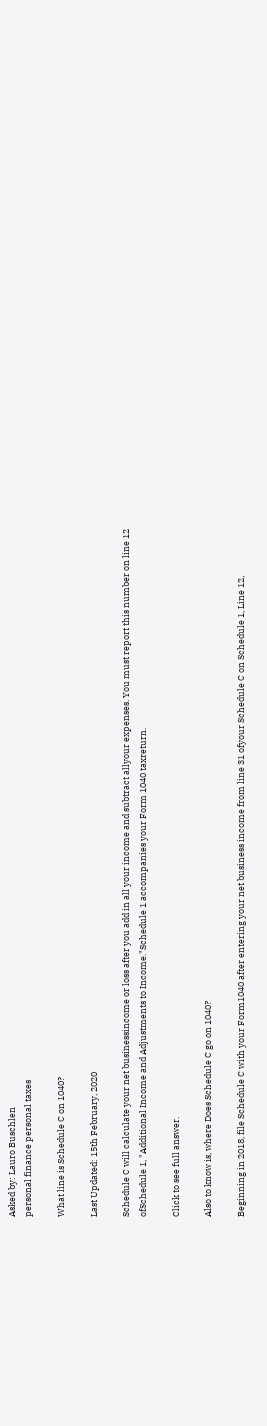Asked by: Lauro Buschlen
personal finance personal taxes

What line is Schedule C on 1040?

Last Updated: 15th February, 2020

Schedule C will calculate your net businessincome or loss after you add in all your income and subtract allyour expenses. You must report this number on line 12 ofSchedule 1, "Additional Income and Adjustments to Income."Schedule 1 accompanies your Form 1040 taxreturn.

Click to see full answer.

Also to know is, where Does Schedule C go on 1040?

Beginning in 2018, file Schedule C with your Form1040 after entering your net business income from line 31 ofyour Schedule C on Schedule 1, Line 12,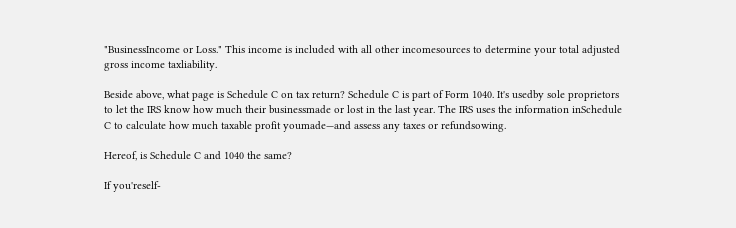"BusinessIncome or Loss." This income is included with all other incomesources to determine your total adjusted gross income taxliability.

Beside above, what page is Schedule C on tax return? Schedule C is part of Form 1040. It's usedby sole proprietors to let the IRS know how much their businessmade or lost in the last year. The IRS uses the information inSchedule C to calculate how much taxable profit youmade—and assess any taxes or refundsowing.

Hereof, is Schedule C and 1040 the same?

If you'reself-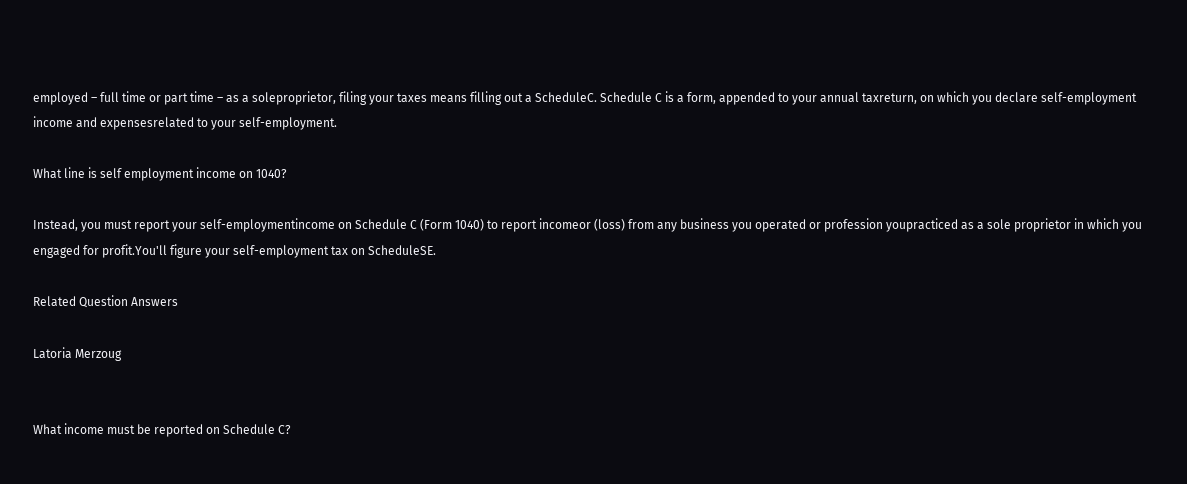employed – full time or part time – as a soleproprietor, filing your taxes means filling out a ScheduleC. Schedule C is a form, appended to your annual taxreturn, on which you declare self-employment income and expensesrelated to your self-employment.

What line is self employment income on 1040?

Instead, you must report your self-employmentincome on Schedule C (Form 1040) to report incomeor (loss) from any business you operated or profession youpracticed as a sole proprietor in which you engaged for profit.You'll figure your self-employment tax on ScheduleSE.

Related Question Answers

Latoria Merzoug


What income must be reported on Schedule C?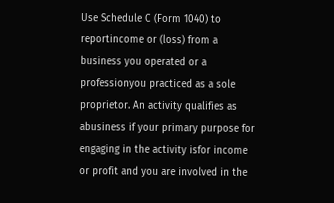Use Schedule C (Form 1040) to reportincome or (loss) from a business you operated or a professionyou practiced as a sole proprietor. An activity qualifies as abusiness if your primary purpose for engaging in the activity isfor income or profit and you are involved in the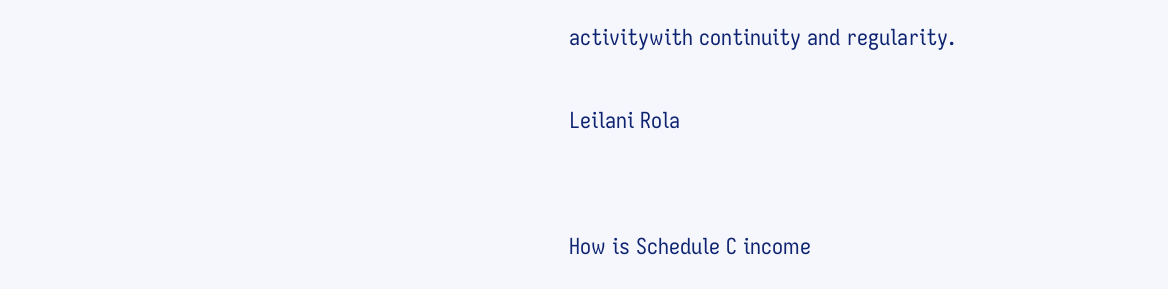activitywith continuity and regularity.

Leilani Rola


How is Schedule C income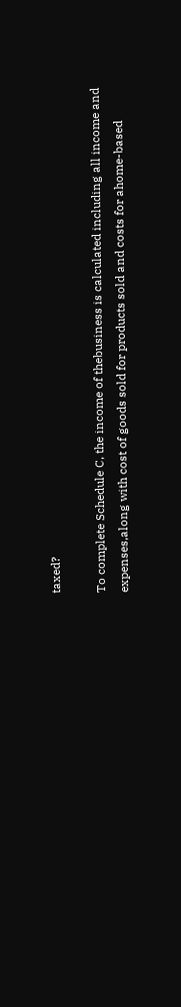taxed?

To complete Schedule C, the income of thebusiness is calculated including all income and expenses,along with cost of goods sold for products sold and costs for ahome-based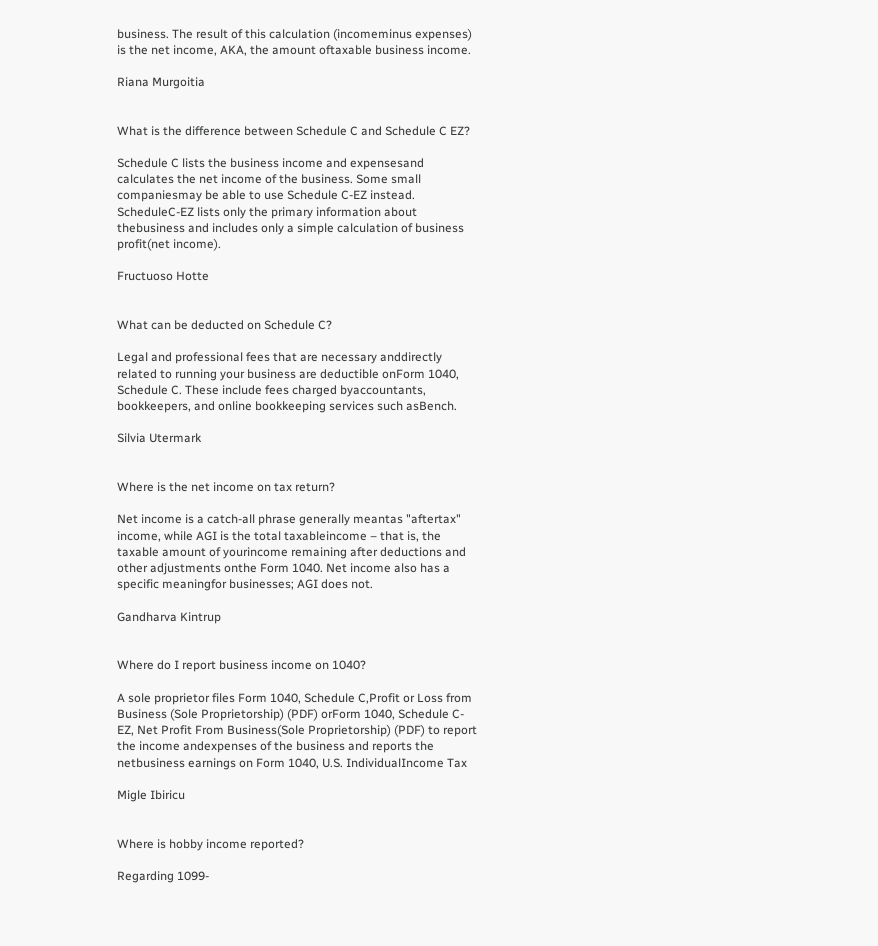business. The result of this calculation (incomeminus expenses) is the net income, AKA, the amount oftaxable business income.

Riana Murgoitia


What is the difference between Schedule C and Schedule C EZ?

Schedule C lists the business income and expensesand calculates the net income of the business. Some small companiesmay be able to use Schedule C-EZ instead. ScheduleC-EZ lists only the primary information about thebusiness and includes only a simple calculation of business profit(net income).

Fructuoso Hotte


What can be deducted on Schedule C?

Legal and professional fees that are necessary anddirectly related to running your business are deductible onForm 1040, Schedule C. These include fees charged byaccountants, bookkeepers, and online bookkeeping services such asBench.

Silvia Utermark


Where is the net income on tax return?

Net income is a catch-all phrase generally meantas "aftertax" income, while AGI is the total taxableincome – that is, the taxable amount of yourincome remaining after deductions and other adjustments onthe Form 1040. Net income also has a specific meaningfor businesses; AGI does not.

Gandharva Kintrup


Where do I report business income on 1040?

A sole proprietor files Form 1040, Schedule C,Profit or Loss from Business (Sole Proprietorship) (PDF) orForm 1040, Schedule C-EZ, Net Profit From Business(Sole Proprietorship) (PDF) to report the income andexpenses of the business and reports the netbusiness earnings on Form 1040, U.S. IndividualIncome Tax

Migle Ibiricu


Where is hobby income reported?

Regarding 1099-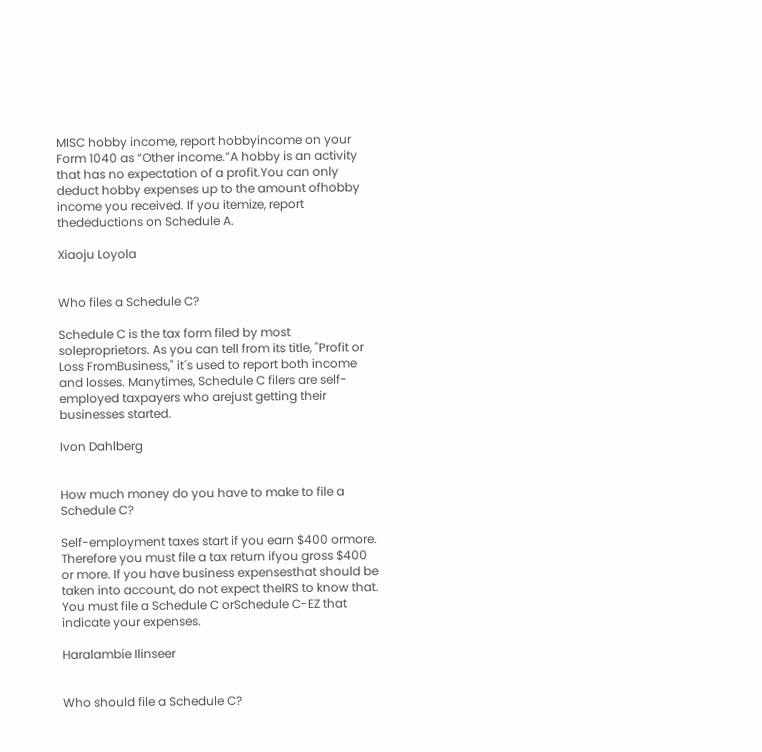MISC hobby income, report hobbyincome on your Form 1040 as “Other income.”A hobby is an activity that has no expectation of a profit.You can only deduct hobby expenses up to the amount ofhobby income you received. If you itemize, report thedeductions on Schedule A.

Xiaoju Loyola


Who files a Schedule C?

Schedule C is the tax form filed by most soleproprietors. As you can tell from its title, "Profit or Loss FromBusiness," it´s used to report both income and losses. Manytimes, Schedule C filers are self-employed taxpayers who arejust getting their businesses started.

Ivon Dahlberg


How much money do you have to make to file a Schedule C?

Self-employment taxes start if you earn $400 ormore. Therefore you must file a tax return ifyou gross $400 or more. If you have business expensesthat should be taken into account, do not expect theIRS to know that. You must file a Schedule C orSchedule C-EZ that indicate your expenses.

Haralambie Ilinseer


Who should file a Schedule C?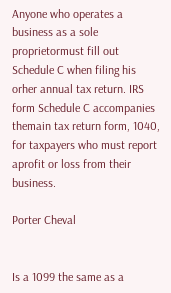Anyone who operates a business as a sole proprietormust fill out Schedule C when filing his orher annual tax return. IRS form Schedule C accompanies themain tax return form, 1040, for taxpayers who must report aprofit or loss from their business.

Porter Cheval


Is a 1099 the same as a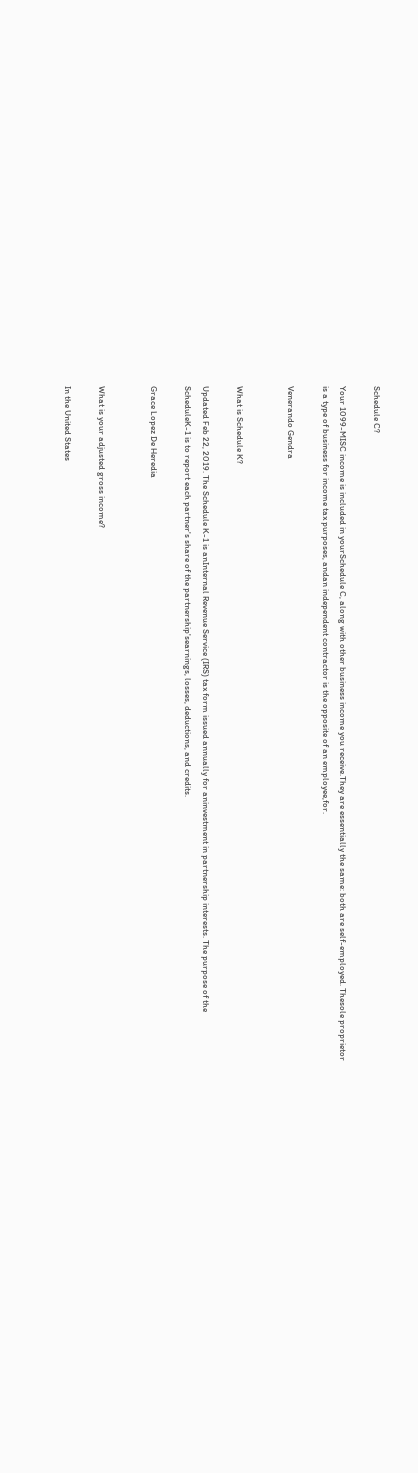Schedule C?

Your 1099-MISC income is included in yourSchedule C, along with other business income you receive.They are essentially the same: both are self-employed. Thesole proprietor is a type of business for income tax purposes, andan independent contractor is the opposite of an employee,for.

Venerando Gendra


What is Schedule K?

Updated Feb 22, 2019. The Schedule K-1 is anInternal Revenue Service (IRS) tax form issued annually for aninvestment in partnership interests. The purpose of the ScheduleK-1 is to report each partner's share of the partnership'searnings, losses, deductions, and credits.

Grace Lopez De Heredia


What is your adjusted gross income?

In the United States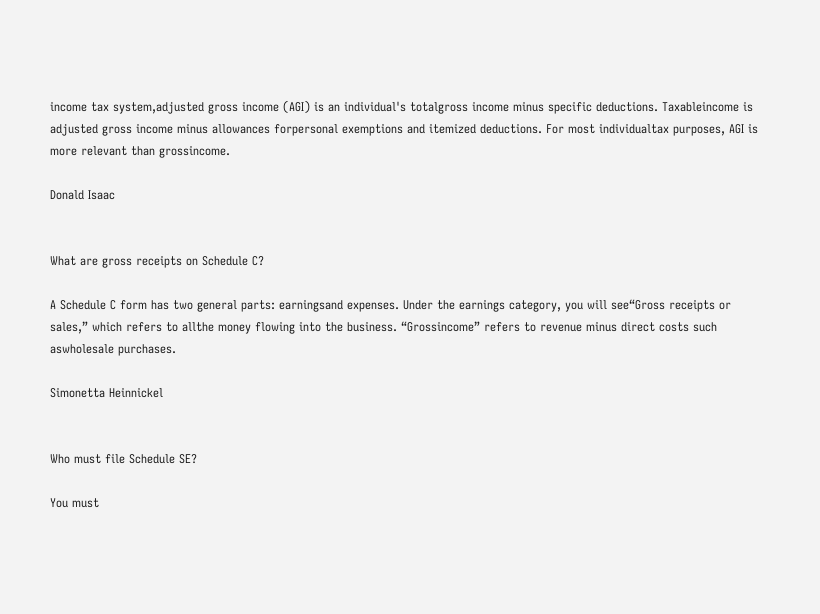income tax system,adjusted gross income (AGI) is an individual's totalgross income minus specific deductions. Taxableincome is adjusted gross income minus allowances forpersonal exemptions and itemized deductions. For most individualtax purposes, AGI is more relevant than grossincome.

Donald Isaac


What are gross receipts on Schedule C?

A Schedule C form has two general parts: earningsand expenses. Under the earnings category, you will see“Gross receipts or sales,” which refers to allthe money flowing into the business. “Grossincome” refers to revenue minus direct costs such aswholesale purchases.

Simonetta Heinnickel


Who must file Schedule SE?

You must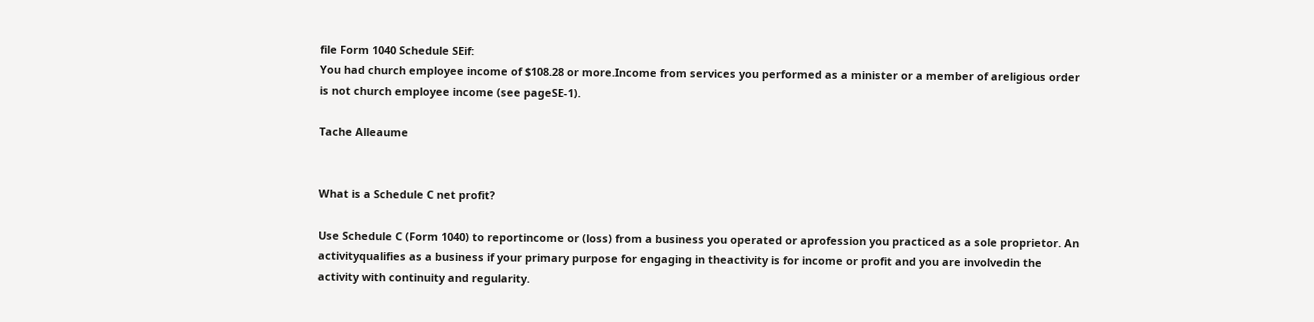file Form 1040 Schedule SEif:
You had church employee income of $108.28 or more.Income from services you performed as a minister or a member of areligious order is not church employee income (see pageSE-1).

Tache Alleaume


What is a Schedule C net profit?

Use Schedule C (Form 1040) to reportincome or (loss) from a business you operated or aprofession you practiced as a sole proprietor. An activityqualifies as a business if your primary purpose for engaging in theactivity is for income or profit and you are involvedin the activity with continuity and regularity.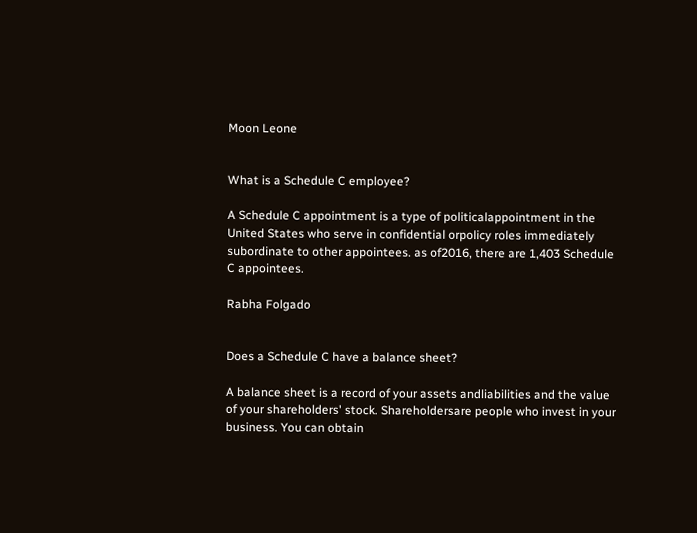Moon Leone


What is a Schedule C employee?

A Schedule C appointment is a type of politicalappointment in the United States who serve in confidential orpolicy roles immediately subordinate to other appointees. as of2016, there are 1,403 Schedule C appointees.

Rabha Folgado


Does a Schedule C have a balance sheet?

A balance sheet is a record of your assets andliabilities and the value of your shareholders' stock. Shareholdersare people who invest in your business. You can obtain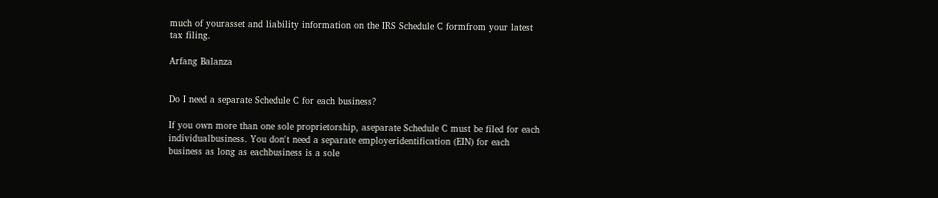much of yourasset and liability information on the IRS Schedule C formfrom your latest tax filing.

Arfang Balanza


Do I need a separate Schedule C for each business?

If you own more than one sole proprietorship, aseparate Schedule C must be filed for each individualbusiness. You don't need a separate employeridentification (EIN) for each business as long as eachbusiness is a sole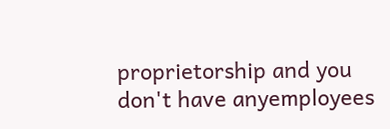proprietorship and you don't have anyemployees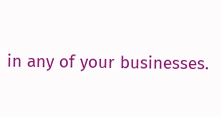in any of your businesses.